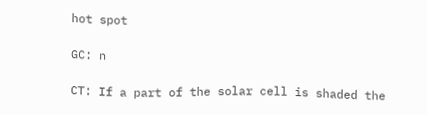hot spot

GC: n

CT: If a part of the solar cell is shaded the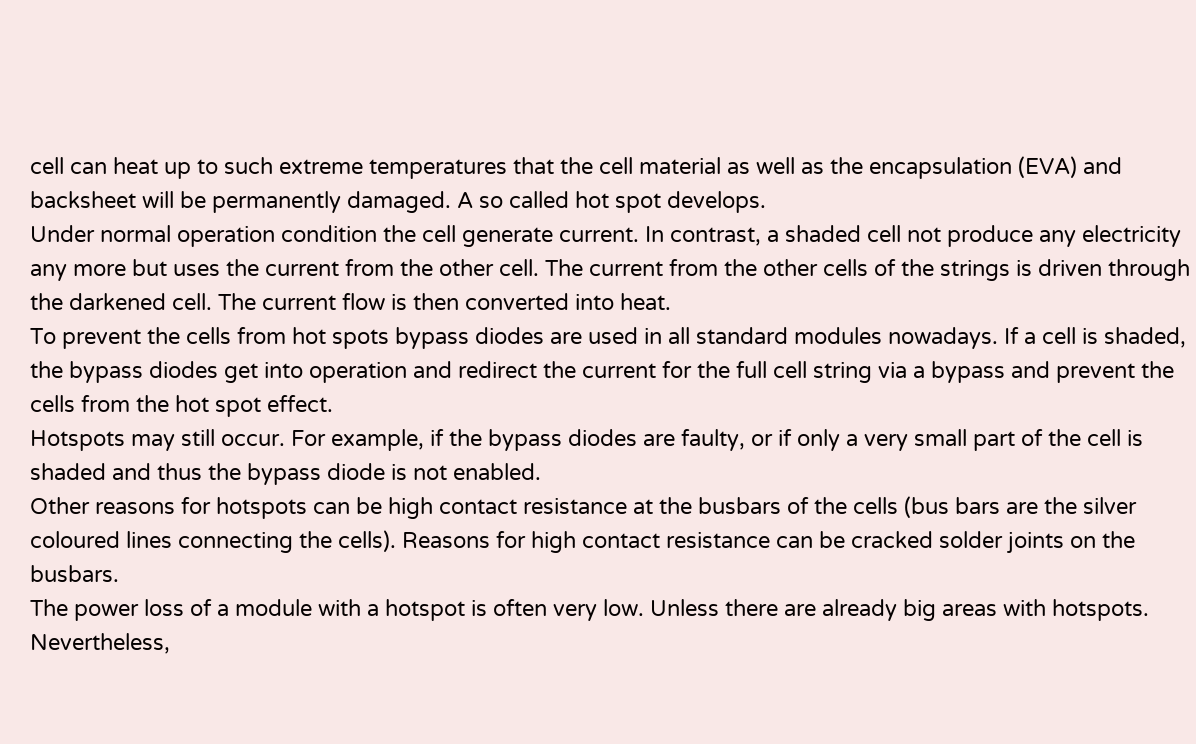cell can heat up to such extreme temperatures that the cell material as well as the encapsulation (EVA) and backsheet will be permanently damaged. A so called hot spot develops.
Under normal operation condition the cell generate current. In contrast, a shaded cell not produce any electricity any more but uses the current from the other cell. The current from the other cells of the strings is driven through the darkened cell. The current flow is then converted into heat.
To prevent the cells from hot spots bypass diodes are used in all standard modules nowadays. If a cell is shaded, the bypass diodes get into operation and redirect the current for the full cell string via a bypass and prevent the cells from the hot spot effect.
Hotspots may still occur. For example, if the bypass diodes are faulty, or if only a very small part of the cell is shaded and thus the bypass diode is not enabled.
Other reasons for hotspots can be high contact resistance at the busbars of the cells (bus bars are the silver coloured lines connecting the cells). Reasons for high contact resistance can be cracked solder joints on the busbars.
The power loss of a module with a hotspot is often very low. Unless there are already big areas with hotspots. Nevertheless,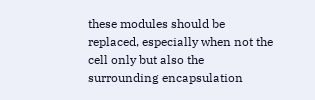these modules should be replaced, especially when not the cell only but also the surrounding encapsulation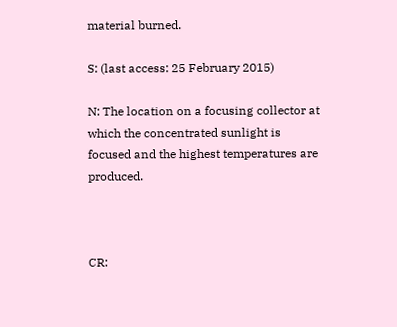material burned.

S: (last access: 25 February 2015)

N: The location on a focusing collector at which the concentrated sunlight is focused and the highest temperatures are produced.



CR: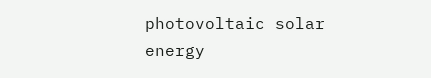photovoltaic solar energy